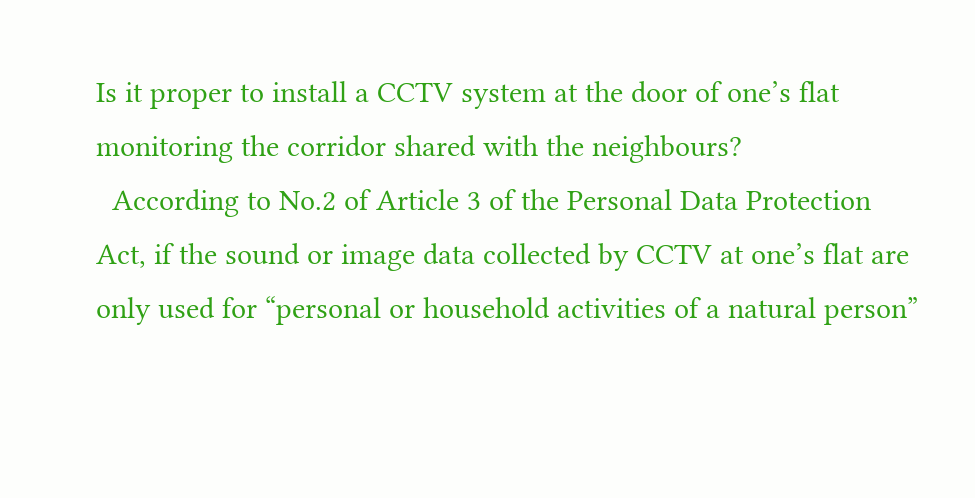Is it proper to install a CCTV system at the door of one’s flat monitoring the corridor shared with the neighbours?
  According to No.2 of Article 3 of the Personal Data Protection Act, if the sound or image data collected by CCTV at one’s flat are only used for “personal or household activities of a natural person”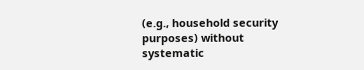(e.g., household security purposes) without systematic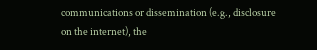communications or dissemination (e.g., disclosure on the internet), the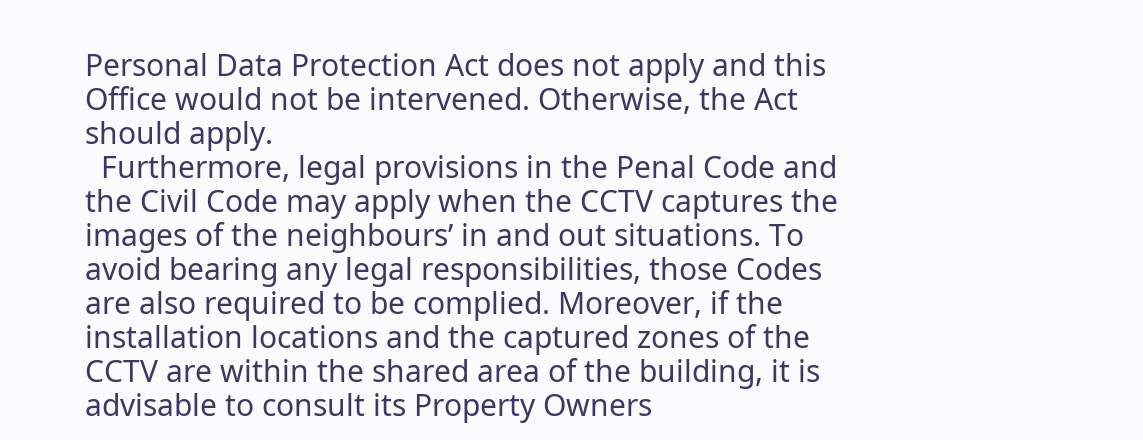Personal Data Protection Act does not apply and this Office would not be intervened. Otherwise, the Act should apply.
  Furthermore, legal provisions in the Penal Code and the Civil Code may apply when the CCTV captures the images of the neighbours’ in and out situations. To avoid bearing any legal responsibilities, those Codes are also required to be complied. Moreover, if the installation locations and the captured zones of the CCTV are within the shared area of the building, it is advisable to consult its Property Owners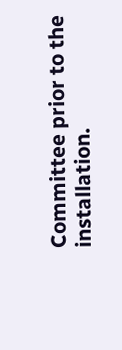Committee prior to the installation.